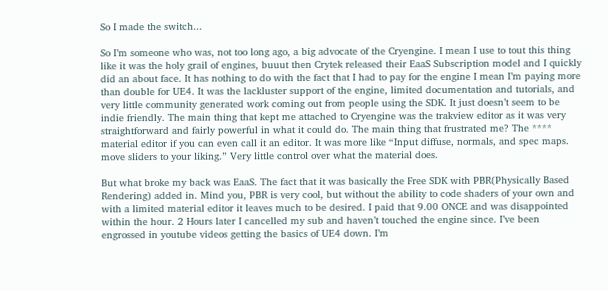So I made the switch...

So I’m someone who was, not too long ago, a big advocate of the Cryengine. I mean I use to tout this thing like it was the holy grail of engines, buuut then Crytek released their EaaS Subscription model and I quickly did an about face. It has nothing to do with the fact that I had to pay for the engine I mean I’m paying more than double for UE4. It was the lackluster support of the engine, limited documentation and tutorials, and very little community generated work coming out from people using the SDK. It just doesn’t seem to be indie friendly. The main thing that kept me attached to Cryengine was the trakview editor as it was very straightforward and fairly powerful in what it could do. The main thing that frustrated me? The **** material editor if you can even call it an editor. It was more like “Input diffuse, normals, and spec maps. move sliders to your liking.” Very little control over what the material does.

But what broke my back was EaaS. The fact that it was basically the Free SDK with PBR(Physically Based Rendering) added in. Mind you, PBR is very cool, but without the ability to code shaders of your own and with a limited material editor it leaves much to be desired. I paid that 9.00 ONCE and was disappointed within the hour. 2 Hours later I cancelled my sub and haven’t touched the engine since. I’ve been engrossed in youtube videos getting the basics of UE4 down. I’m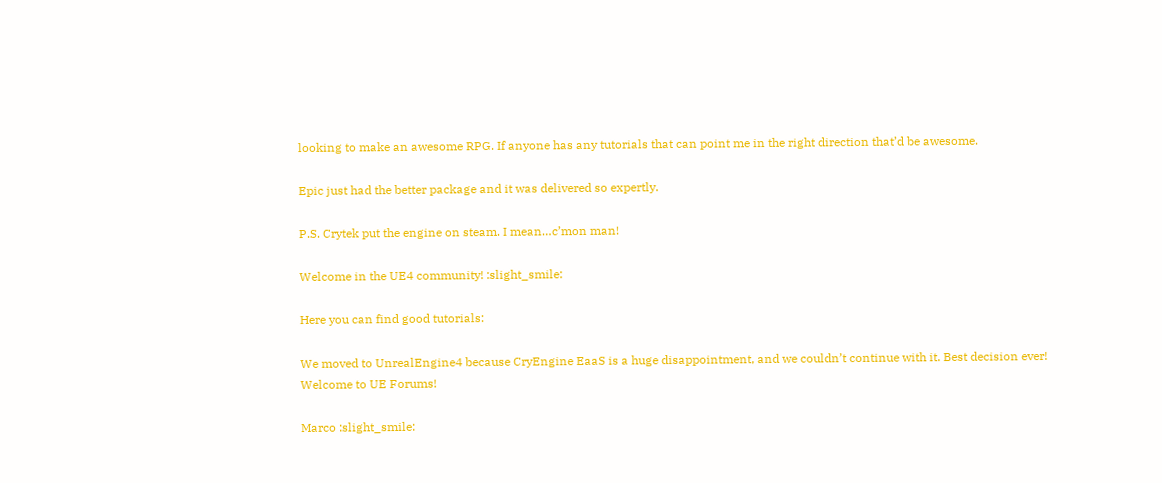looking to make an awesome RPG. If anyone has any tutorials that can point me in the right direction that’d be awesome.

Epic just had the better package and it was delivered so expertly.

P.S. Crytek put the engine on steam. I mean…c’mon man!

Welcome in the UE4 community! :slight_smile:

Here you can find good tutorials:

We moved to UnrealEngine4 because CryEngine EaaS is a huge disappointment, and we couldn’t continue with it. Best decision ever! Welcome to UE Forums!

Marco :slight_smile: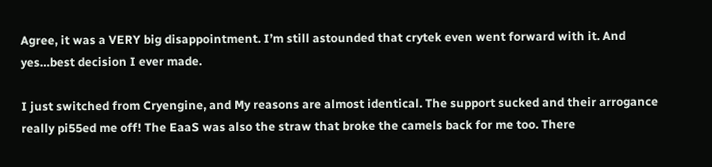Agree, it was a VERY big disappointment. I’m still astounded that crytek even went forward with it. And yes…best decision I ever made.

I just switched from Cryengine, and My reasons are almost identical. The support sucked and their arrogance really pi55ed me off! The EaaS was also the straw that broke the camels back for me too. There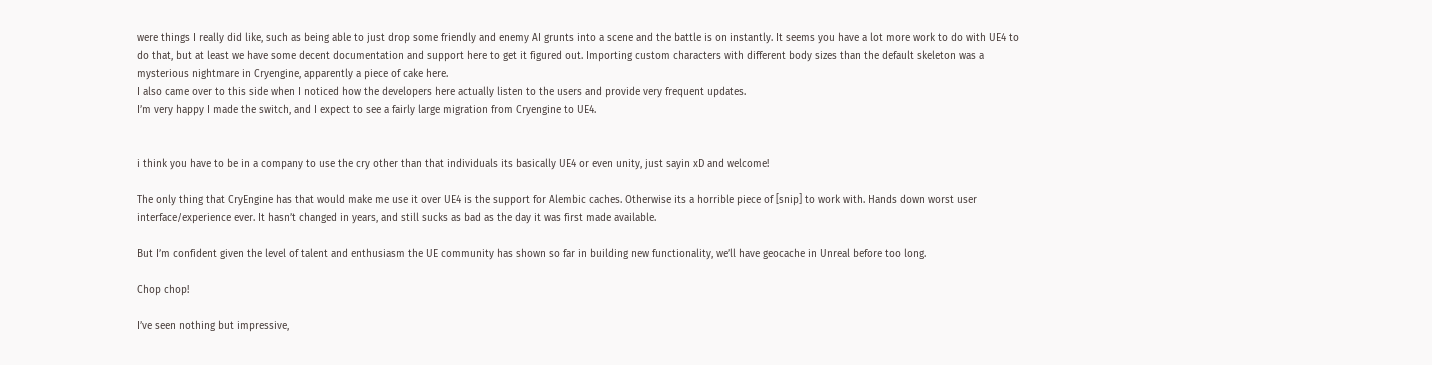were things I really did like, such as being able to just drop some friendly and enemy AI grunts into a scene and the battle is on instantly. It seems you have a lot more work to do with UE4 to do that, but at least we have some decent documentation and support here to get it figured out. Importing custom characters with different body sizes than the default skeleton was a mysterious nightmare in Cryengine, apparently a piece of cake here.
I also came over to this side when I noticed how the developers here actually listen to the users and provide very frequent updates.
I’m very happy I made the switch, and I expect to see a fairly large migration from Cryengine to UE4.


i think you have to be in a company to use the cry other than that individuals its basically UE4 or even unity, just sayin xD and welcome!

The only thing that CryEngine has that would make me use it over UE4 is the support for Alembic caches. Otherwise its a horrible piece of [snip] to work with. Hands down worst user interface/experience ever. It hasn’t changed in years, and still sucks as bad as the day it was first made available.

But I’m confident given the level of talent and enthusiasm the UE community has shown so far in building new functionality, we’ll have geocache in Unreal before too long.

Chop chop!

I’ve seen nothing but impressive,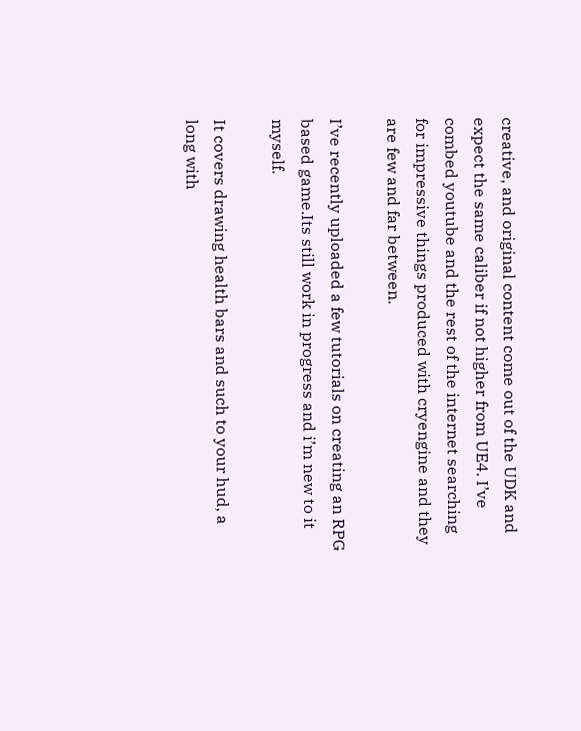creative, and original content come out of the UDK and expect the same caliber if not higher from UE4. I’ve combed youtube and the rest of the internet searching for impressive things produced with cryengine and they are few and far between.

I’ve recently uploaded a few tutorials on creating an RPG based game.Its still work in progress and i’m new to it myself.

It covers drawing health bars and such to your hud, a long with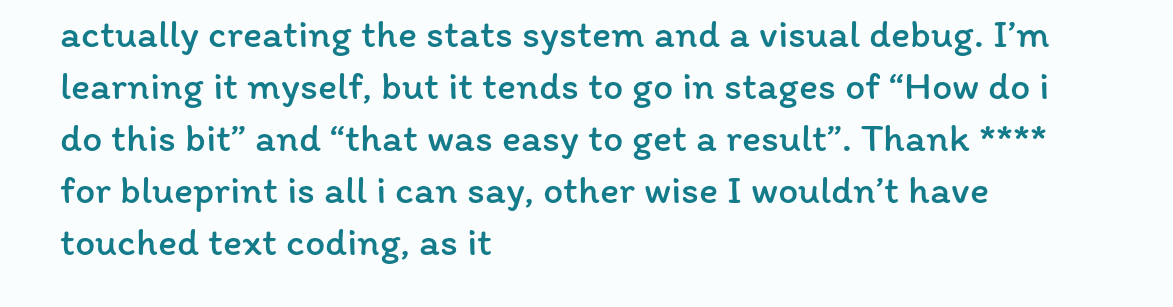actually creating the stats system and a visual debug. I’m learning it myself, but it tends to go in stages of “How do i do this bit” and “that was easy to get a result”. Thank **** for blueprint is all i can say, other wise I wouldn’t have touched text coding, as it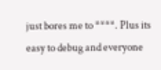just bores me to ****. Plus its easy to debug and everyone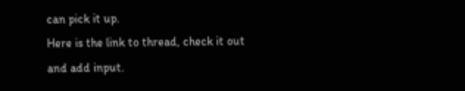can pick it up.
Here is the link to thread, check it out and add input.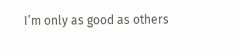I’m only as good as others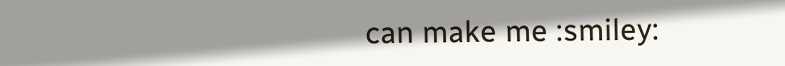can make me :smiley: